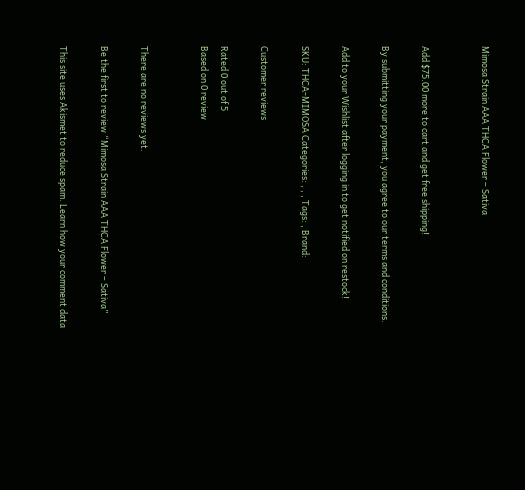Mimosa Strain AAA THCA Flower – Sativa


Add $75.00 more to cart and get free shipping!

By submitting your payment, you agree to our terms and conditions.

Add to your Wishlist after logging in to get notified on restock!

SKU: THCA-MIMOSA Categories: , , , Tags: , Brand:

Customer reviews

Rated 0 out of 5
Based on 0 review


There are no reviews yet.

Be the first to review “Mimosa Strain AAA THCA Flower – Sativa”

This site uses Akismet to reduce spam. Learn how your comment data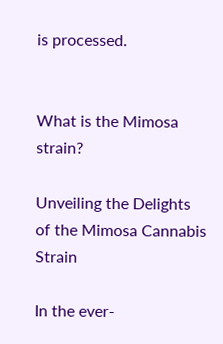is processed.


What is the Mimosa strain?

Unveiling the Delights of the Mimosa Cannabis Strain

In the ever-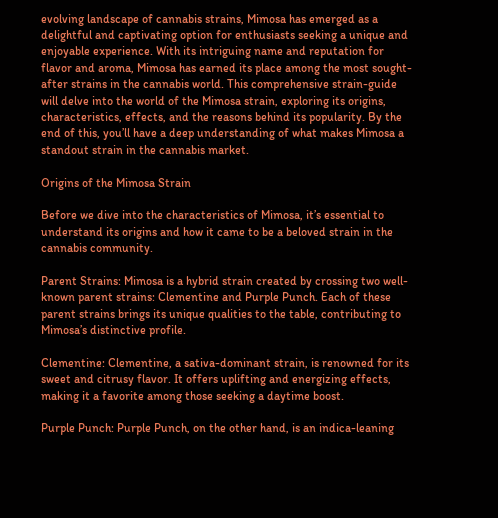evolving landscape of cannabis strains, Mimosa has emerged as a delightful and captivating option for enthusiasts seeking a unique and enjoyable experience. With its intriguing name and reputation for flavor and aroma, Mimosa has earned its place among the most sought-after strains in the cannabis world. This comprehensive strain-guide will delve into the world of the Mimosa strain, exploring its origins, characteristics, effects, and the reasons behind its popularity. By the end of this, you’ll have a deep understanding of what makes Mimosa a standout strain in the cannabis market.

Origins of the Mimosa Strain

Before we dive into the characteristics of Mimosa, it’s essential to understand its origins and how it came to be a beloved strain in the cannabis community.

Parent Strains: Mimosa is a hybrid strain created by crossing two well-known parent strains: Clementine and Purple Punch. Each of these parent strains brings its unique qualities to the table, contributing to Mimosa’s distinctive profile.

Clementine: Clementine, a sativa-dominant strain, is renowned for its sweet and citrusy flavor. It offers uplifting and energizing effects, making it a favorite among those seeking a daytime boost.

Purple Punch: Purple Punch, on the other hand, is an indica-leaning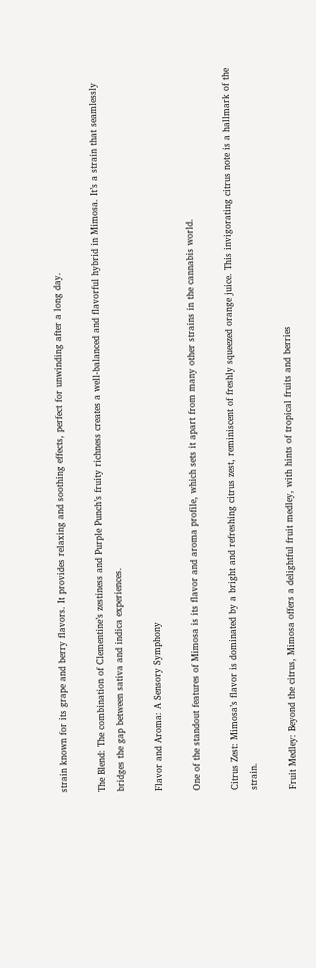strain known for its grape and berry flavors. It provides relaxing and soothing effects, perfect for unwinding after a long day.

The Blend: The combination of Clementine’s zestiness and Purple Punch’s fruity richness creates a well-balanced and flavorful hybrid in Mimosa. It’s a strain that seamlessly bridges the gap between sativa and indica experiences.

Flavor and Aroma: A Sensory Symphony

One of the standout features of Mimosa is its flavor and aroma profile, which sets it apart from many other strains in the cannabis world.

Citrus Zest: Mimosa’s flavor is dominated by a bright and refreshing citrus zest, reminiscent of freshly squeezed orange juice. This invigorating citrus note is a hallmark of the strain.

Fruit Medley: Beyond the citrus, Mimosa offers a delightful fruit medley, with hints of tropical fruits and berries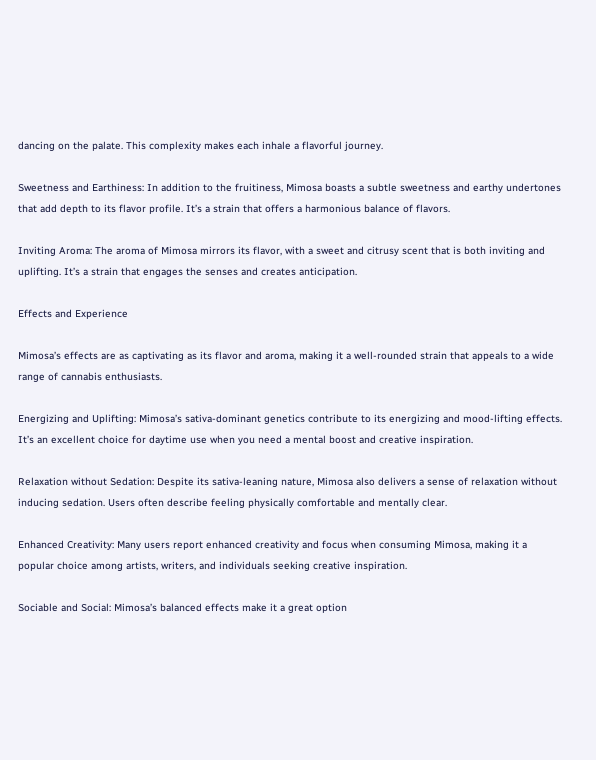dancing on the palate. This complexity makes each inhale a flavorful journey.

Sweetness and Earthiness: In addition to the fruitiness, Mimosa boasts a subtle sweetness and earthy undertones that add depth to its flavor profile. It’s a strain that offers a harmonious balance of flavors.

Inviting Aroma: The aroma of Mimosa mirrors its flavor, with a sweet and citrusy scent that is both inviting and uplifting. It’s a strain that engages the senses and creates anticipation.

Effects and Experience

Mimosa’s effects are as captivating as its flavor and aroma, making it a well-rounded strain that appeals to a wide range of cannabis enthusiasts.

Energizing and Uplifting: Mimosa’s sativa-dominant genetics contribute to its energizing and mood-lifting effects. It’s an excellent choice for daytime use when you need a mental boost and creative inspiration.

Relaxation without Sedation: Despite its sativa-leaning nature, Mimosa also delivers a sense of relaxation without inducing sedation. Users often describe feeling physically comfortable and mentally clear.

Enhanced Creativity: Many users report enhanced creativity and focus when consuming Mimosa, making it a popular choice among artists, writers, and individuals seeking creative inspiration.

Sociable and Social: Mimosa’s balanced effects make it a great option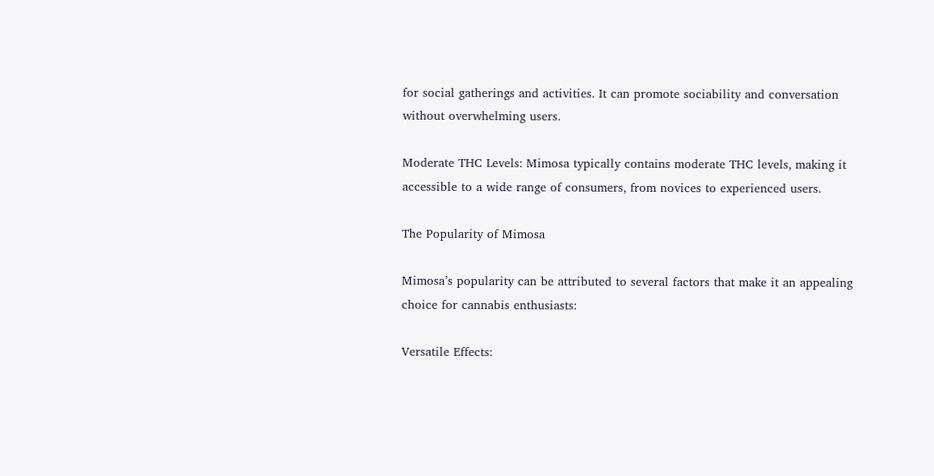for social gatherings and activities. It can promote sociability and conversation without overwhelming users.

Moderate THC Levels: Mimosa typically contains moderate THC levels, making it accessible to a wide range of consumers, from novices to experienced users.

The Popularity of Mimosa

Mimosa’s popularity can be attributed to several factors that make it an appealing choice for cannabis enthusiasts:

Versatile Effects: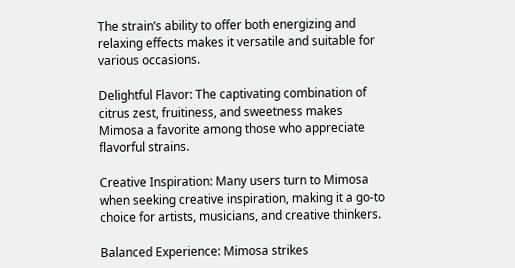The strain’s ability to offer both energizing and relaxing effects makes it versatile and suitable for various occasions.

Delightful Flavor: The captivating combination of citrus zest, fruitiness, and sweetness makes Mimosa a favorite among those who appreciate flavorful strains.

Creative Inspiration: Many users turn to Mimosa when seeking creative inspiration, making it a go-to choice for artists, musicians, and creative thinkers.

Balanced Experience: Mimosa strikes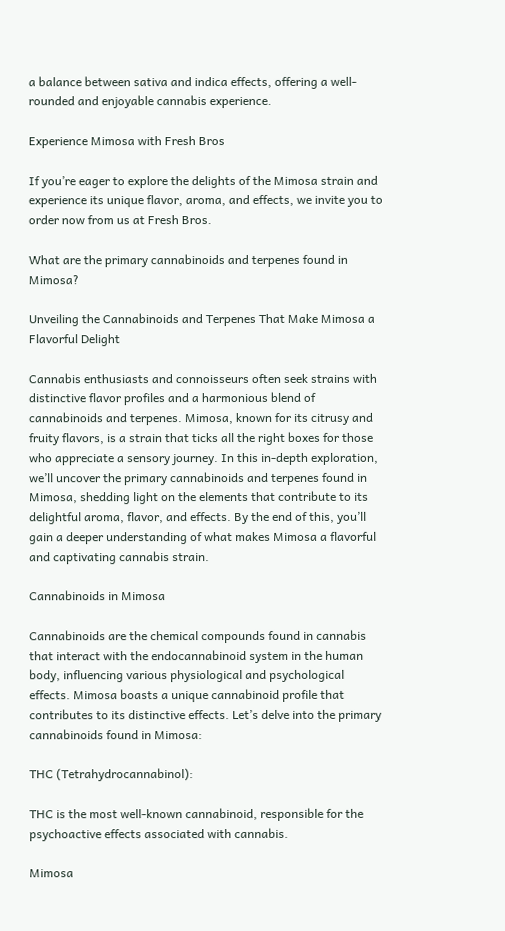a balance between sativa and indica effects, offering a well-rounded and enjoyable cannabis experience.

Experience Mimosa with Fresh Bros

If you’re eager to explore the delights of the Mimosa strain and experience its unique flavor, aroma, and effects, we invite you to order now from us at Fresh Bros.

What are the primary cannabinoids and terpenes found in Mimosa?

Unveiling the Cannabinoids and Terpenes That Make Mimosa a Flavorful Delight

Cannabis enthusiasts and connoisseurs often seek strains with distinctive flavor profiles and a harmonious blend of cannabinoids and terpenes. Mimosa, known for its citrusy and fruity flavors, is a strain that ticks all the right boxes for those who appreciate a sensory journey. In this in-depth exploration, we’ll uncover the primary cannabinoids and terpenes found in Mimosa, shedding light on the elements that contribute to its delightful aroma, flavor, and effects. By the end of this, you’ll gain a deeper understanding of what makes Mimosa a flavorful and captivating cannabis strain.

Cannabinoids in Mimosa

Cannabinoids are the chemical compounds found in cannabis that interact with the endocannabinoid system in the human body, influencing various physiological and psychological effects. Mimosa boasts a unique cannabinoid profile that contributes to its distinctive effects. Let’s delve into the primary cannabinoids found in Mimosa:

THC (Tetrahydrocannabinol):

THC is the most well-known cannabinoid, responsible for the psychoactive effects associated with cannabis.

Mimosa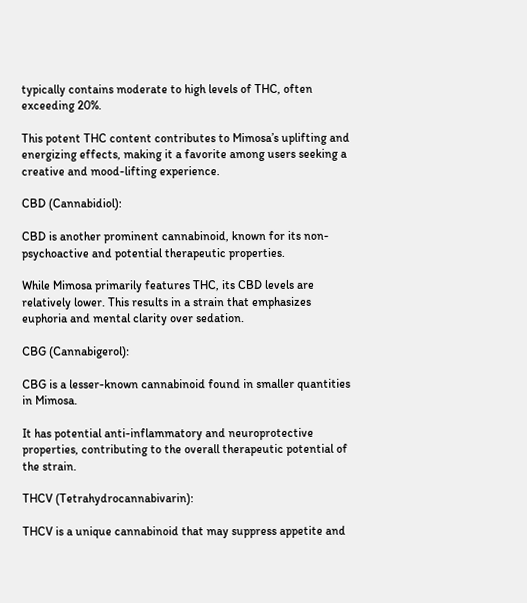typically contains moderate to high levels of THC, often exceeding 20%.

This potent THC content contributes to Mimosa’s uplifting and energizing effects, making it a favorite among users seeking a creative and mood-lifting experience.

CBD (Cannabidiol):

CBD is another prominent cannabinoid, known for its non-psychoactive and potential therapeutic properties.

While Mimosa primarily features THC, its CBD levels are relatively lower. This results in a strain that emphasizes euphoria and mental clarity over sedation.

CBG (Cannabigerol):

CBG is a lesser-known cannabinoid found in smaller quantities in Mimosa.

It has potential anti-inflammatory and neuroprotective properties, contributing to the overall therapeutic potential of the strain.

THCV (Tetrahydrocannabivarin):

THCV is a unique cannabinoid that may suppress appetite and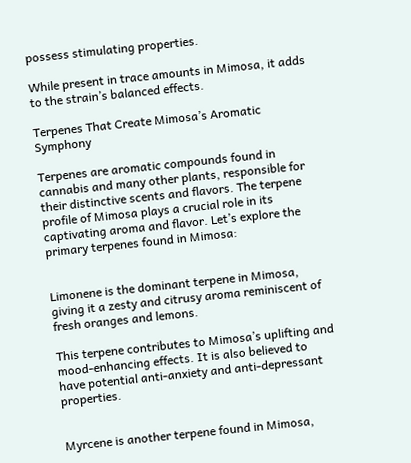possess stimulating properties.

While present in trace amounts in Mimosa, it adds to the strain’s balanced effects.

Terpenes That Create Mimosa’s Aromatic Symphony

Terpenes are aromatic compounds found in cannabis and many other plants, responsible for their distinctive scents and flavors. The terpene profile of Mimosa plays a crucial role in its captivating aroma and flavor. Let’s explore the primary terpenes found in Mimosa:


Limonene is the dominant terpene in Mimosa, giving it a zesty and citrusy aroma reminiscent of fresh oranges and lemons.

This terpene contributes to Mimosa’s uplifting and mood-enhancing effects. It is also believed to have potential anti-anxiety and anti-depressant properties.


Myrcene is another terpene found in Mimosa,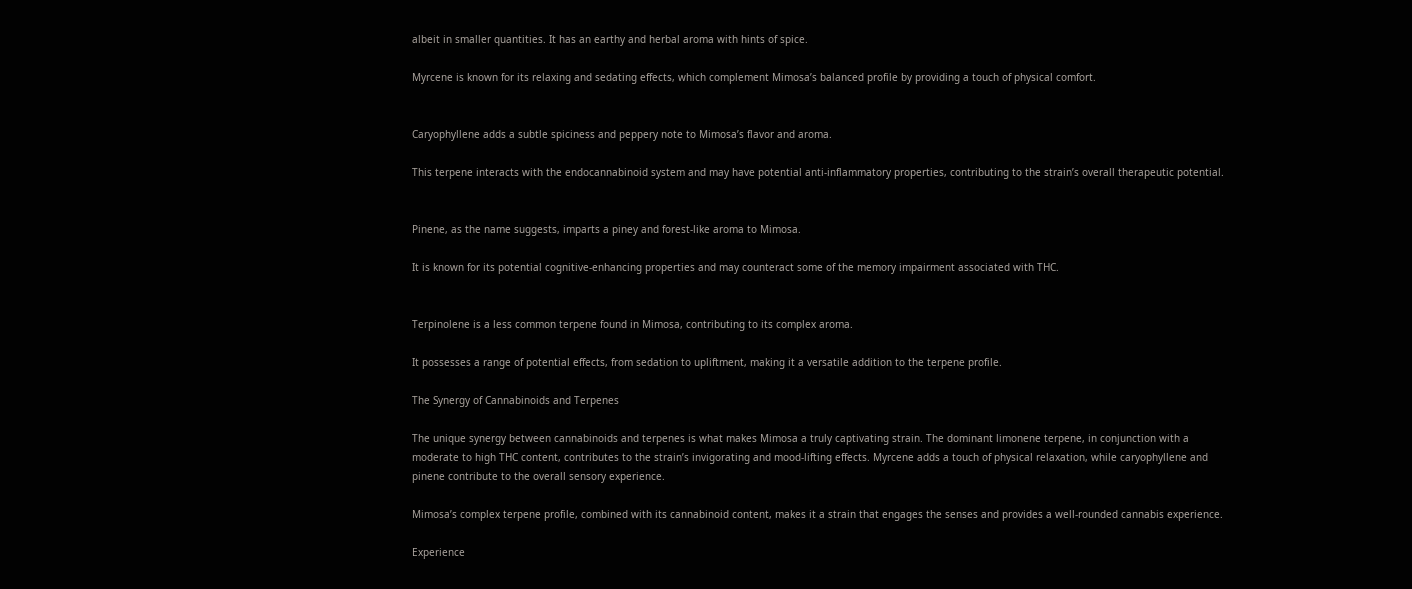albeit in smaller quantities. It has an earthy and herbal aroma with hints of spice.

Myrcene is known for its relaxing and sedating effects, which complement Mimosa’s balanced profile by providing a touch of physical comfort.


Caryophyllene adds a subtle spiciness and peppery note to Mimosa’s flavor and aroma.

This terpene interacts with the endocannabinoid system and may have potential anti-inflammatory properties, contributing to the strain’s overall therapeutic potential.


Pinene, as the name suggests, imparts a piney and forest-like aroma to Mimosa.

It is known for its potential cognitive-enhancing properties and may counteract some of the memory impairment associated with THC.


Terpinolene is a less common terpene found in Mimosa, contributing to its complex aroma.

It possesses a range of potential effects, from sedation to upliftment, making it a versatile addition to the terpene profile.

The Synergy of Cannabinoids and Terpenes

The unique synergy between cannabinoids and terpenes is what makes Mimosa a truly captivating strain. The dominant limonene terpene, in conjunction with a moderate to high THC content, contributes to the strain’s invigorating and mood-lifting effects. Myrcene adds a touch of physical relaxation, while caryophyllene and pinene contribute to the overall sensory experience.

Mimosa’s complex terpene profile, combined with its cannabinoid content, makes it a strain that engages the senses and provides a well-rounded cannabis experience.

Experience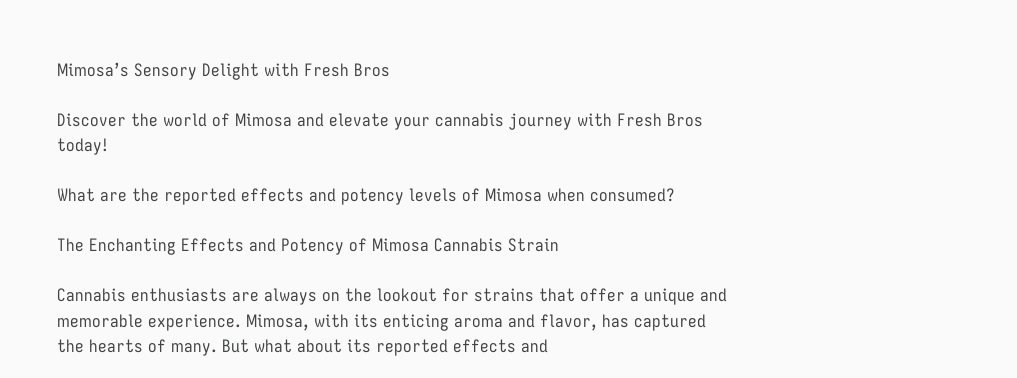Mimosa’s Sensory Delight with Fresh Bros

Discover the world of Mimosa and elevate your cannabis journey with Fresh Bros today!

What are the reported effects and potency levels of Mimosa when consumed?

The Enchanting Effects and Potency of Mimosa Cannabis Strain

Cannabis enthusiasts are always on the lookout for strains that offer a unique and memorable experience. Mimosa, with its enticing aroma and flavor, has captured the hearts of many. But what about its reported effects and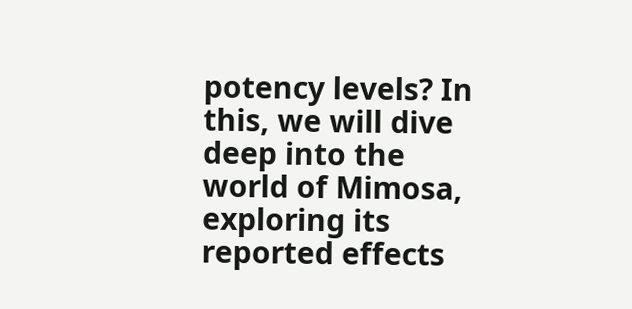potency levels? In this, we will dive deep into the world of Mimosa, exploring its reported effects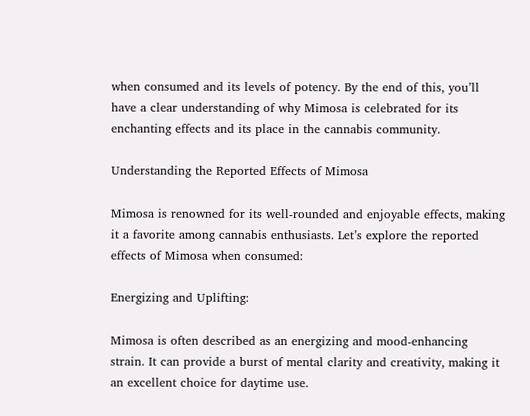when consumed and its levels of potency. By the end of this, you’ll have a clear understanding of why Mimosa is celebrated for its enchanting effects and its place in the cannabis community.

Understanding the Reported Effects of Mimosa

Mimosa is renowned for its well-rounded and enjoyable effects, making it a favorite among cannabis enthusiasts. Let’s explore the reported effects of Mimosa when consumed:

Energizing and Uplifting:

Mimosa is often described as an energizing and mood-enhancing strain. It can provide a burst of mental clarity and creativity, making it an excellent choice for daytime use.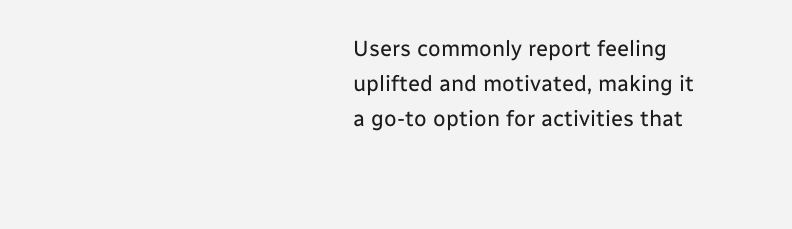Users commonly report feeling uplifted and motivated, making it a go-to option for activities that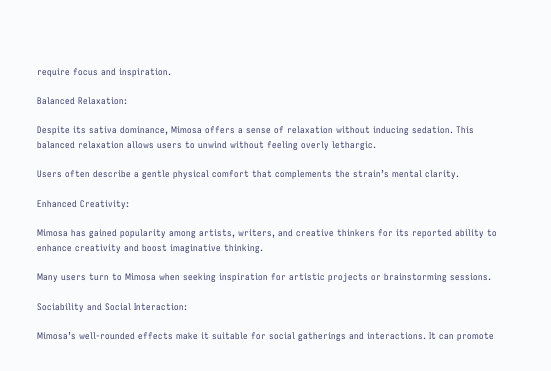require focus and inspiration.

Balanced Relaxation:

Despite its sativa dominance, Mimosa offers a sense of relaxation without inducing sedation. This balanced relaxation allows users to unwind without feeling overly lethargic.

Users often describe a gentle physical comfort that complements the strain’s mental clarity.

Enhanced Creativity:

Mimosa has gained popularity among artists, writers, and creative thinkers for its reported ability to enhance creativity and boost imaginative thinking.

Many users turn to Mimosa when seeking inspiration for artistic projects or brainstorming sessions.

Sociability and Social Interaction:

Mimosa’s well-rounded effects make it suitable for social gatherings and interactions. It can promote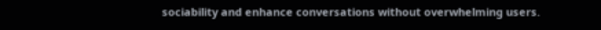sociability and enhance conversations without overwhelming users.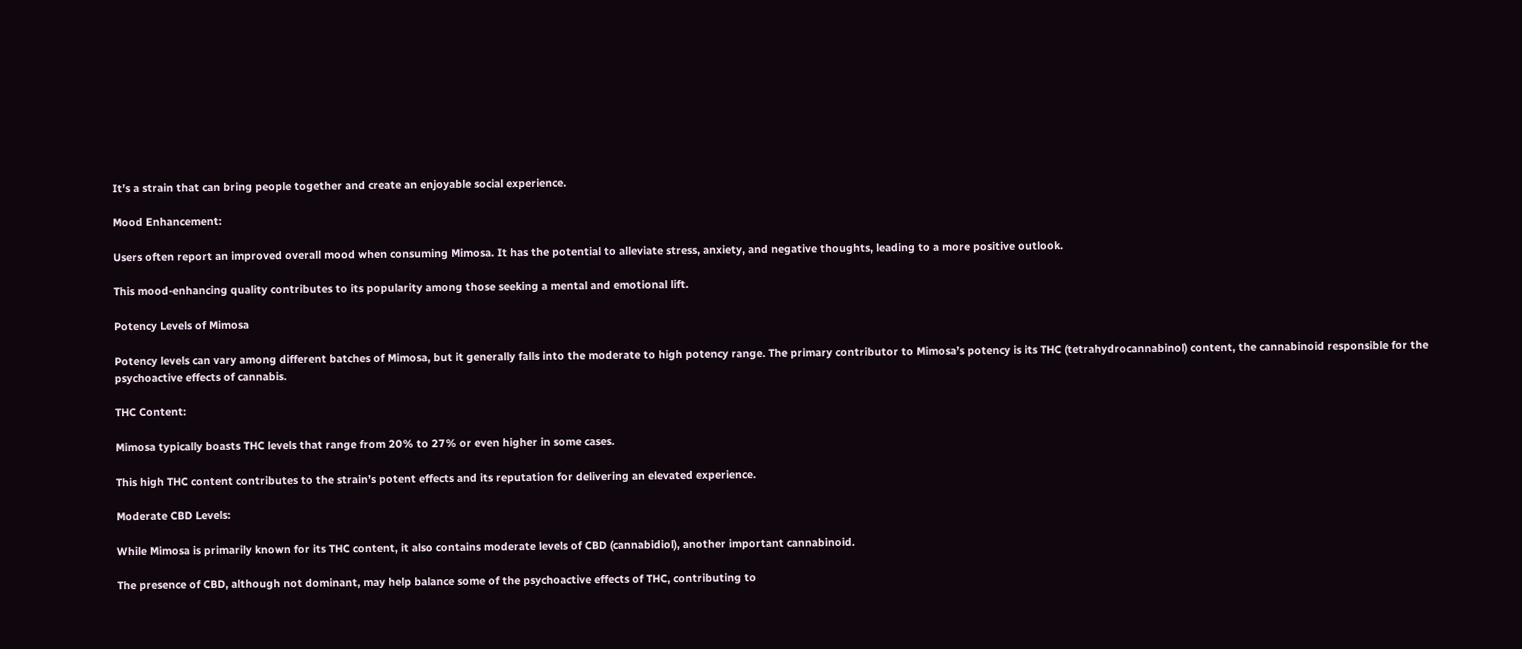It’s a strain that can bring people together and create an enjoyable social experience.

Mood Enhancement:

Users often report an improved overall mood when consuming Mimosa. It has the potential to alleviate stress, anxiety, and negative thoughts, leading to a more positive outlook.

This mood-enhancing quality contributes to its popularity among those seeking a mental and emotional lift.

Potency Levels of Mimosa

Potency levels can vary among different batches of Mimosa, but it generally falls into the moderate to high potency range. The primary contributor to Mimosa’s potency is its THC (tetrahydrocannabinol) content, the cannabinoid responsible for the psychoactive effects of cannabis.

THC Content:

Mimosa typically boasts THC levels that range from 20% to 27% or even higher in some cases.

This high THC content contributes to the strain’s potent effects and its reputation for delivering an elevated experience.

Moderate CBD Levels:

While Mimosa is primarily known for its THC content, it also contains moderate levels of CBD (cannabidiol), another important cannabinoid.

The presence of CBD, although not dominant, may help balance some of the psychoactive effects of THC, contributing to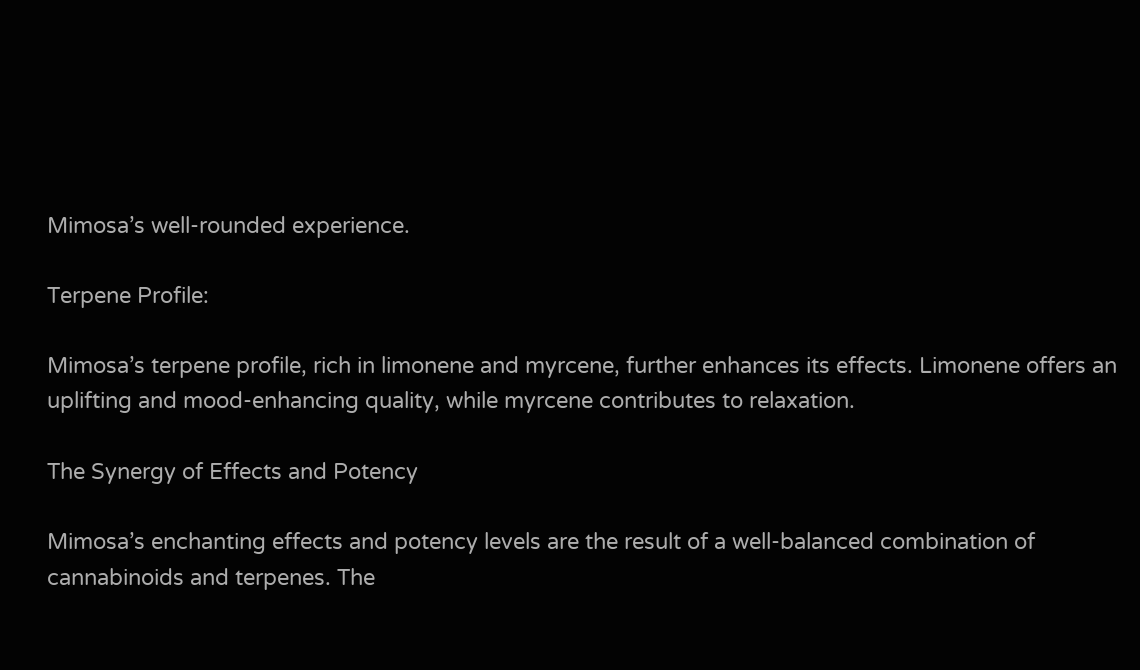Mimosa’s well-rounded experience.

Terpene Profile:

Mimosa’s terpene profile, rich in limonene and myrcene, further enhances its effects. Limonene offers an uplifting and mood-enhancing quality, while myrcene contributes to relaxation.

The Synergy of Effects and Potency

Mimosa’s enchanting effects and potency levels are the result of a well-balanced combination of cannabinoids and terpenes. The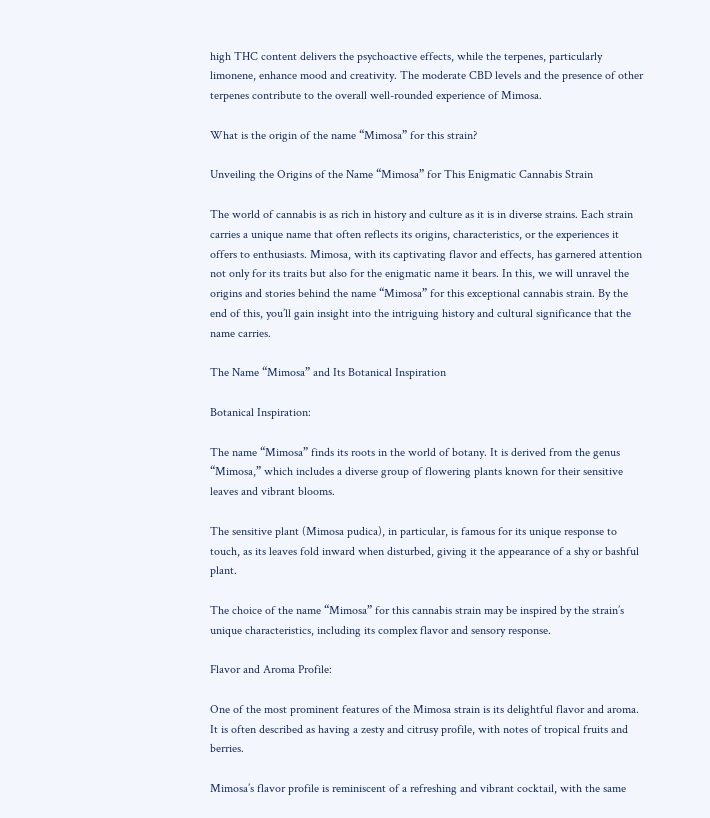high THC content delivers the psychoactive effects, while the terpenes, particularly limonene, enhance mood and creativity. The moderate CBD levels and the presence of other terpenes contribute to the overall well-rounded experience of Mimosa.

What is the origin of the name “Mimosa” for this strain?

Unveiling the Origins of the Name “Mimosa” for This Enigmatic Cannabis Strain

The world of cannabis is as rich in history and culture as it is in diverse strains. Each strain carries a unique name that often reflects its origins, characteristics, or the experiences it offers to enthusiasts. Mimosa, with its captivating flavor and effects, has garnered attention not only for its traits but also for the enigmatic name it bears. In this, we will unravel the origins and stories behind the name “Mimosa” for this exceptional cannabis strain. By the end of this, you’ll gain insight into the intriguing history and cultural significance that the name carries.

The Name “Mimosa” and Its Botanical Inspiration

Botanical Inspiration:

The name “Mimosa” finds its roots in the world of botany. It is derived from the genus “Mimosa,” which includes a diverse group of flowering plants known for their sensitive leaves and vibrant blooms.

The sensitive plant (Mimosa pudica), in particular, is famous for its unique response to touch, as its leaves fold inward when disturbed, giving it the appearance of a shy or bashful plant.

The choice of the name “Mimosa” for this cannabis strain may be inspired by the strain’s unique characteristics, including its complex flavor and sensory response.

Flavor and Aroma Profile:

One of the most prominent features of the Mimosa strain is its delightful flavor and aroma. It is often described as having a zesty and citrusy profile, with notes of tropical fruits and berries.

Mimosa’s flavor profile is reminiscent of a refreshing and vibrant cocktail, with the same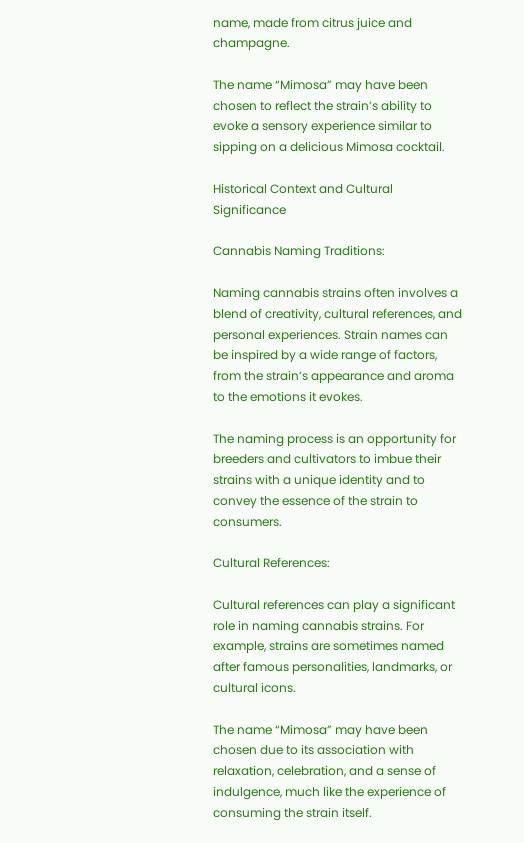name, made from citrus juice and champagne.

The name “Mimosa” may have been chosen to reflect the strain’s ability to evoke a sensory experience similar to sipping on a delicious Mimosa cocktail.

Historical Context and Cultural Significance

Cannabis Naming Traditions:

Naming cannabis strains often involves a blend of creativity, cultural references, and personal experiences. Strain names can be inspired by a wide range of factors, from the strain’s appearance and aroma to the emotions it evokes.

The naming process is an opportunity for breeders and cultivators to imbue their strains with a unique identity and to convey the essence of the strain to consumers.

Cultural References:

Cultural references can play a significant role in naming cannabis strains. For example, strains are sometimes named after famous personalities, landmarks, or cultural icons.

The name “Mimosa” may have been chosen due to its association with relaxation, celebration, and a sense of indulgence, much like the experience of consuming the strain itself.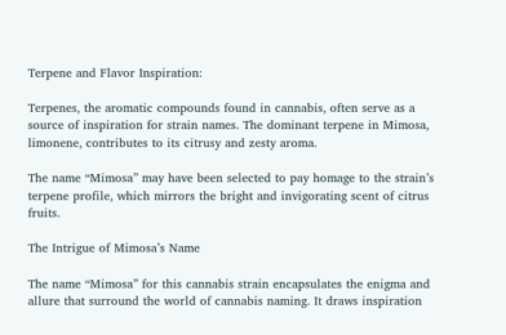Terpene and Flavor Inspiration:

Terpenes, the aromatic compounds found in cannabis, often serve as a source of inspiration for strain names. The dominant terpene in Mimosa, limonene, contributes to its citrusy and zesty aroma.

The name “Mimosa” may have been selected to pay homage to the strain’s terpene profile, which mirrors the bright and invigorating scent of citrus fruits.

The Intrigue of Mimosa’s Name

The name “Mimosa” for this cannabis strain encapsulates the enigma and allure that surround the world of cannabis naming. It draws inspiration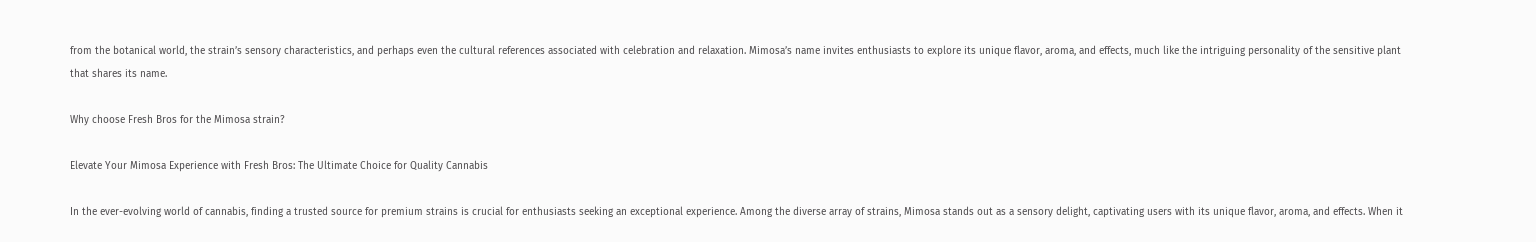from the botanical world, the strain’s sensory characteristics, and perhaps even the cultural references associated with celebration and relaxation. Mimosa’s name invites enthusiasts to explore its unique flavor, aroma, and effects, much like the intriguing personality of the sensitive plant that shares its name.

Why choose Fresh Bros for the Mimosa strain?

Elevate Your Mimosa Experience with Fresh Bros: The Ultimate Choice for Quality Cannabis

In the ever-evolving world of cannabis, finding a trusted source for premium strains is crucial for enthusiasts seeking an exceptional experience. Among the diverse array of strains, Mimosa stands out as a sensory delight, captivating users with its unique flavor, aroma, and effects. When it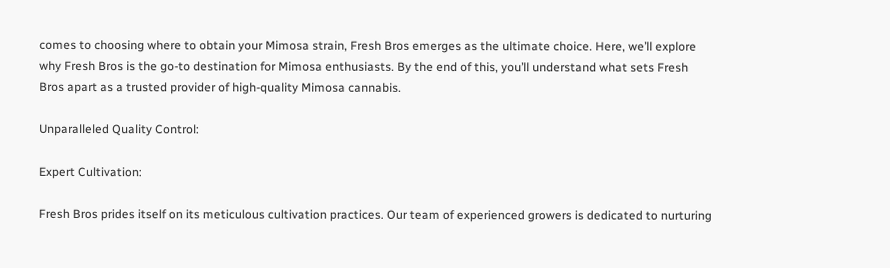comes to choosing where to obtain your Mimosa strain, Fresh Bros emerges as the ultimate choice. Here, we’ll explore why Fresh Bros is the go-to destination for Mimosa enthusiasts. By the end of this, you’ll understand what sets Fresh Bros apart as a trusted provider of high-quality Mimosa cannabis.

Unparalleled Quality Control:

Expert Cultivation:

Fresh Bros prides itself on its meticulous cultivation practices. Our team of experienced growers is dedicated to nurturing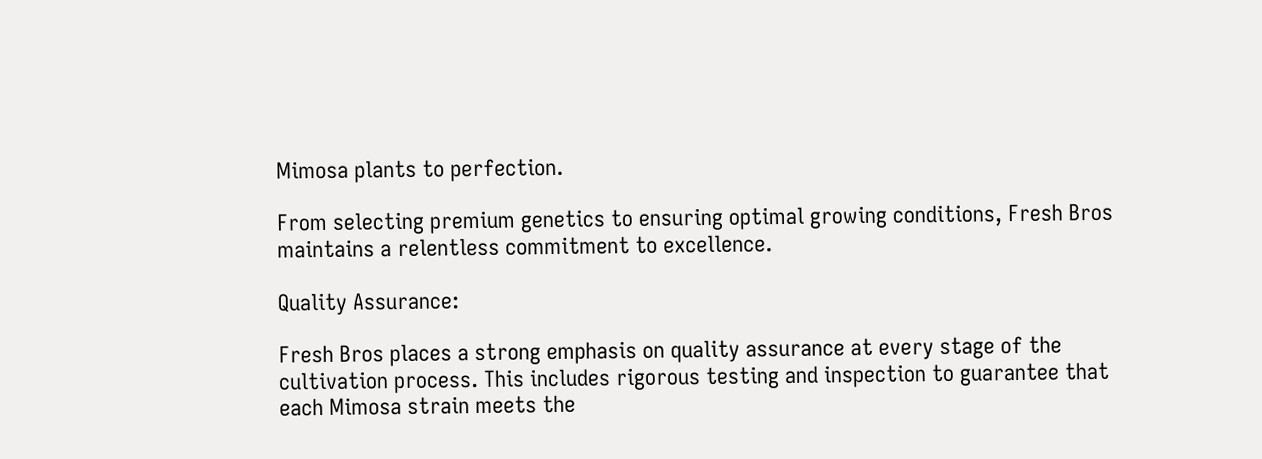Mimosa plants to perfection.

From selecting premium genetics to ensuring optimal growing conditions, Fresh Bros maintains a relentless commitment to excellence.

Quality Assurance:

Fresh Bros places a strong emphasis on quality assurance at every stage of the cultivation process. This includes rigorous testing and inspection to guarantee that each Mimosa strain meets the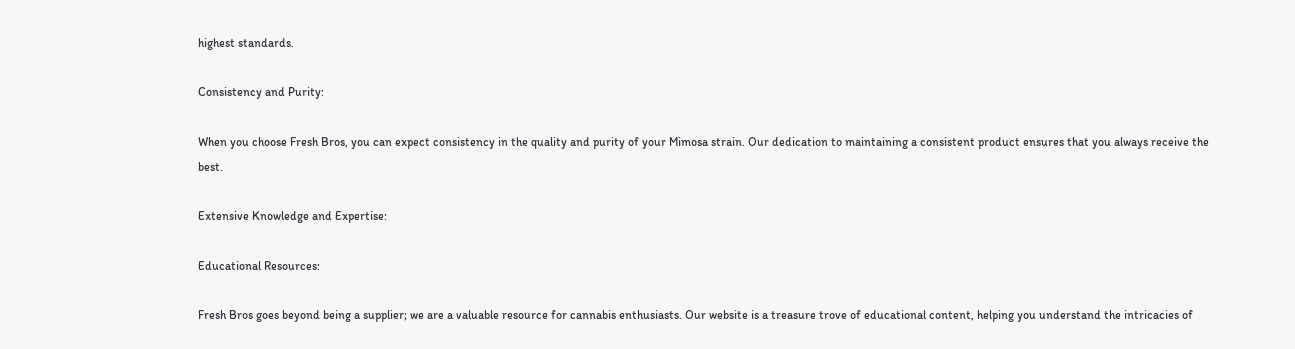highest standards.

Consistency and Purity:

When you choose Fresh Bros, you can expect consistency in the quality and purity of your Mimosa strain. Our dedication to maintaining a consistent product ensures that you always receive the best.

Extensive Knowledge and Expertise:

Educational Resources:

Fresh Bros goes beyond being a supplier; we are a valuable resource for cannabis enthusiasts. Our website is a treasure trove of educational content, helping you understand the intricacies of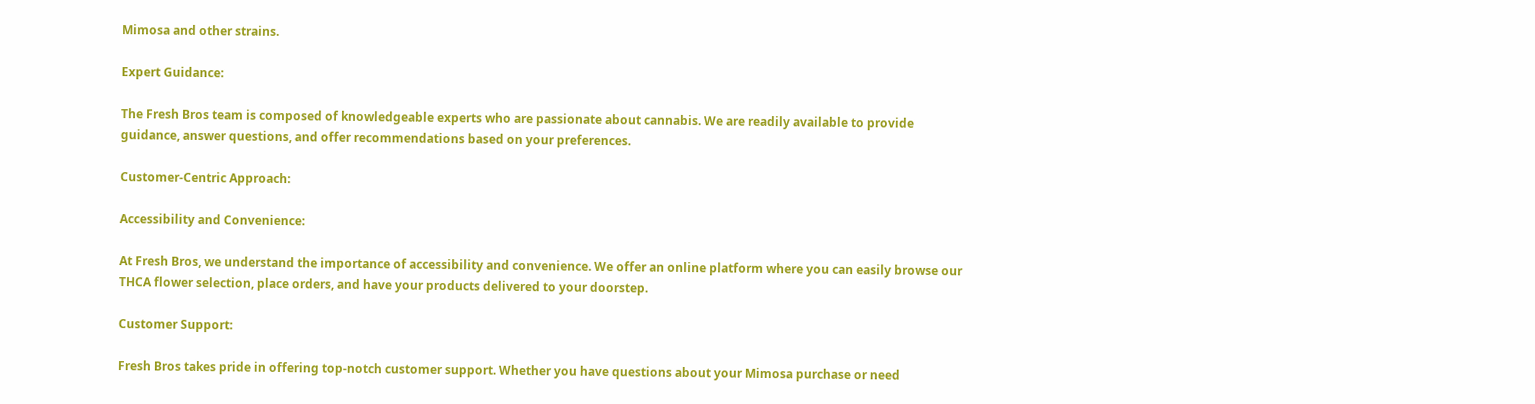Mimosa and other strains.

Expert Guidance:

The Fresh Bros team is composed of knowledgeable experts who are passionate about cannabis. We are readily available to provide guidance, answer questions, and offer recommendations based on your preferences.

Customer-Centric Approach:

Accessibility and Convenience:

At Fresh Bros, we understand the importance of accessibility and convenience. We offer an online platform where you can easily browse our THCA flower selection, place orders, and have your products delivered to your doorstep.

Customer Support:

Fresh Bros takes pride in offering top-notch customer support. Whether you have questions about your Mimosa purchase or need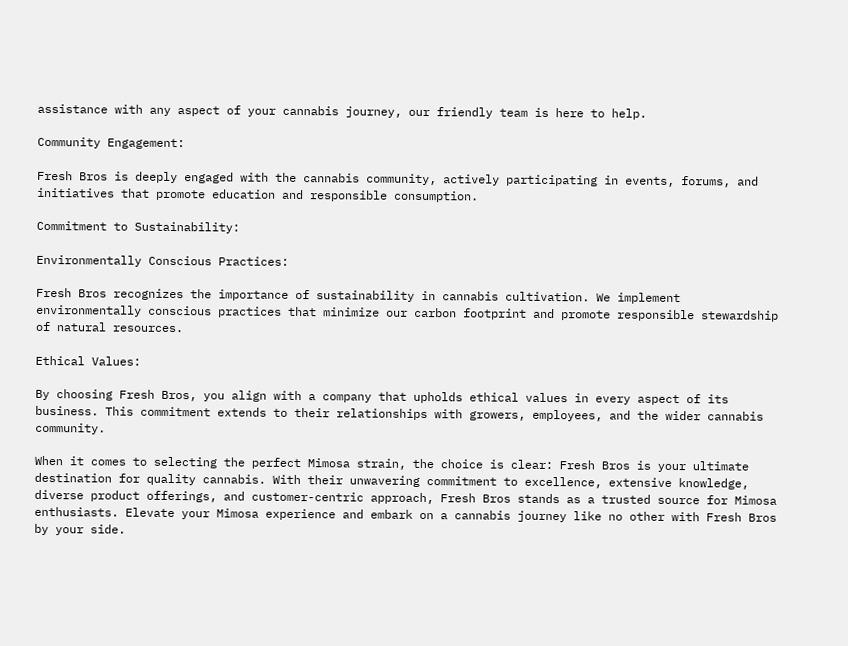assistance with any aspect of your cannabis journey, our friendly team is here to help.

Community Engagement:

Fresh Bros is deeply engaged with the cannabis community, actively participating in events, forums, and initiatives that promote education and responsible consumption.

Commitment to Sustainability:

Environmentally Conscious Practices:

Fresh Bros recognizes the importance of sustainability in cannabis cultivation. We implement environmentally conscious practices that minimize our carbon footprint and promote responsible stewardship of natural resources.

Ethical Values:

By choosing Fresh Bros, you align with a company that upholds ethical values in every aspect of its business. This commitment extends to their relationships with growers, employees, and the wider cannabis community.

When it comes to selecting the perfect Mimosa strain, the choice is clear: Fresh Bros is your ultimate destination for quality cannabis. With their unwavering commitment to excellence, extensive knowledge, diverse product offerings, and customer-centric approach, Fresh Bros stands as a trusted source for Mimosa enthusiasts. Elevate your Mimosa experience and embark on a cannabis journey like no other with Fresh Bros by your side.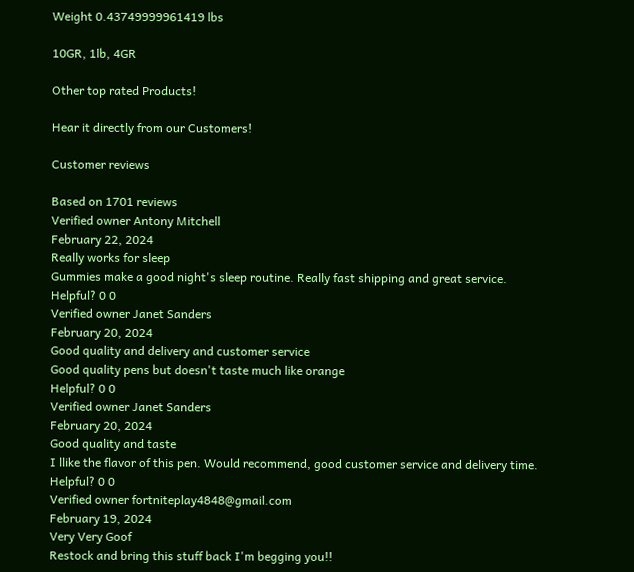Weight 0.43749999961419 lbs

10GR, 1lb, 4GR

Other top rated Products!

Hear it directly from our Customers!

Customer reviews

Based on 1701 reviews
Verified owner Antony Mitchell
February 22, 2024
Really works for sleep
Gummies make a good night's sleep routine. Really fast shipping and great service.
Helpful? 0 0
Verified owner Janet Sanders
February 20, 2024
Good quality and delivery and customer service
Good quality pens but doesn't taste much like orange
Helpful? 0 0
Verified owner Janet Sanders
February 20, 2024
Good quality and taste
I llike the flavor of this pen. Would recommend, good customer service and delivery time.
Helpful? 0 0
Verified owner fortniteplay4848@gmail.com
February 19, 2024
Very Very Goof
Restock and bring this stuff back I'm begging you!!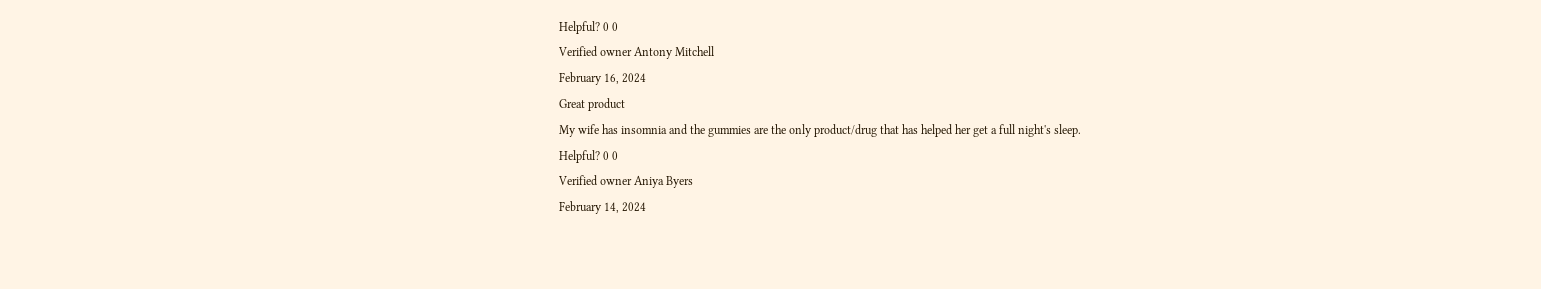Helpful? 0 0
Verified owner Antony Mitchell
February 16, 2024
Great product
My wife has insomnia and the gummies are the only product/drug that has helped her get a full night's sleep.
Helpful? 0 0
Verified owner Aniya Byers
February 14, 2024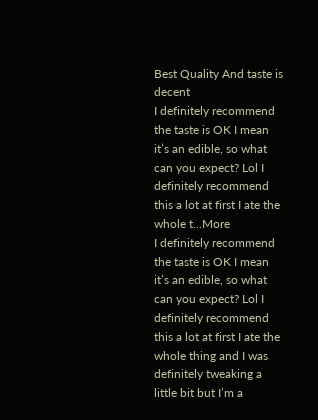Best Quality And taste is decent
I definitely recommend the taste is OK I mean it’s an edible, so what can you expect? Lol I definitely recommend this a lot at first I ate the whole t...More
I definitely recommend the taste is OK I mean it’s an edible, so what can you expect? Lol I definitely recommend this a lot at first I ate the whole thing and I was definitely tweaking a little bit but I’m a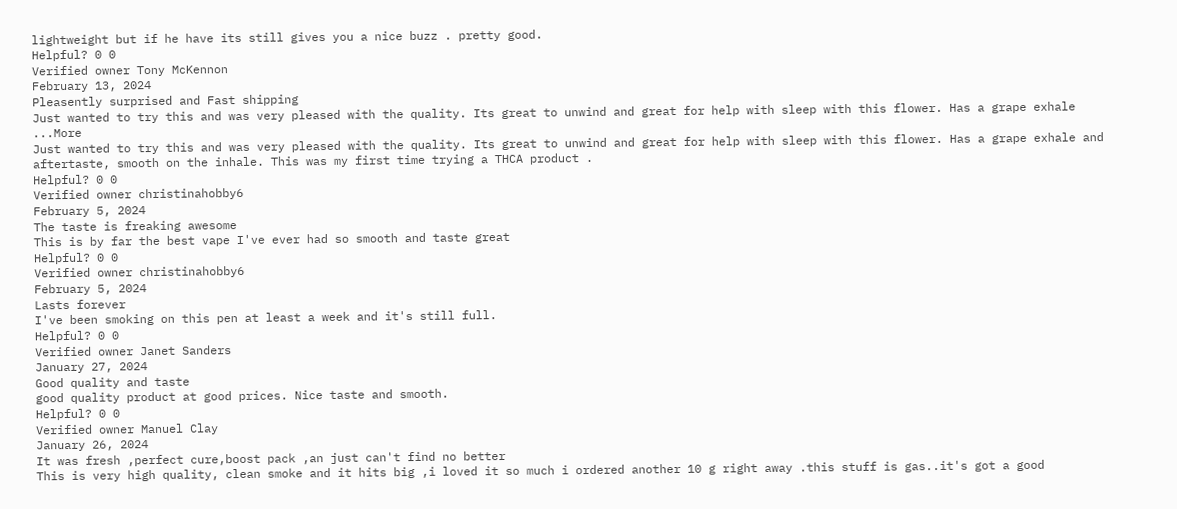lightweight but if he have its still gives you a nice buzz . pretty good.
Helpful? 0 0
Verified owner Tony McKennon
February 13, 2024
Pleasently surprised and Fast shipping
Just wanted to try this and was very pleased with the quality. Its great to unwind and great for help with sleep with this flower. Has a grape exhale ...More
Just wanted to try this and was very pleased with the quality. Its great to unwind and great for help with sleep with this flower. Has a grape exhale and aftertaste, smooth on the inhale. This was my first time trying a THCA product .
Helpful? 0 0
Verified owner christinahobby6
February 5, 2024
The taste is freaking awesome
This is by far the best vape I've ever had so smooth and taste great
Helpful? 0 0
Verified owner christinahobby6
February 5, 2024
Lasts forever
I've been smoking on this pen at least a week and it's still full.
Helpful? 0 0
Verified owner Janet Sanders
January 27, 2024
Good quality and taste
good quality product at good prices. Nice taste and smooth.
Helpful? 0 0
Verified owner Manuel Clay
January 26, 2024
It was fresh ,perfect cure,boost pack ,an just can't find no better
This is very high quality, clean smoke and it hits big ,i loved it so much i ordered another 10 g right away .this stuff is gas..it's got a good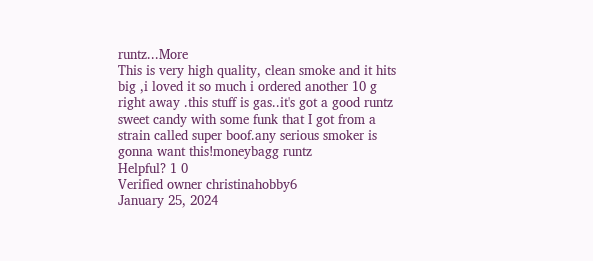runtz...More
This is very high quality, clean smoke and it hits big ,i loved it so much i ordered another 10 g right away .this stuff is gas..it's got a good runtz sweet candy with some funk that I got from a strain called super boof.any serious smoker is gonna want this!moneybagg runtz
Helpful? 1 0
Verified owner christinahobby6
January 25, 2024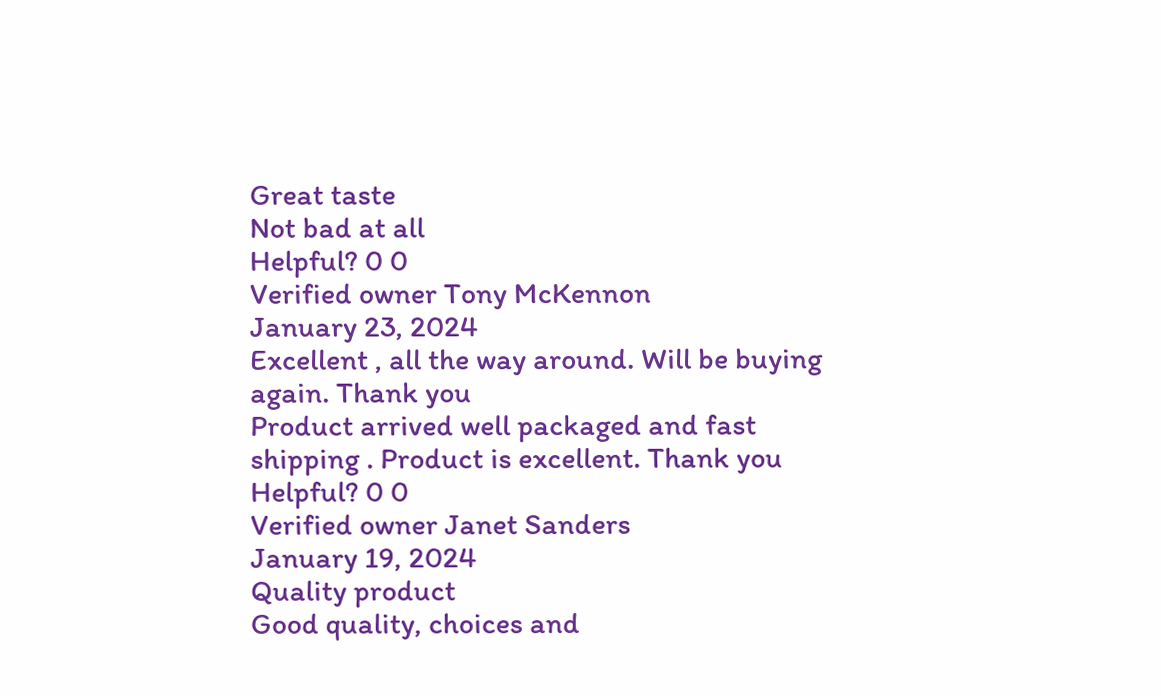Great taste
Not bad at all
Helpful? 0 0
Verified owner Tony McKennon
January 23, 2024
Excellent , all the way around. Will be buying again. Thank you
Product arrived well packaged and fast shipping . Product is excellent. Thank you
Helpful? 0 0
Verified owner Janet Sanders
January 19, 2024
Quality product
Good quality, choices and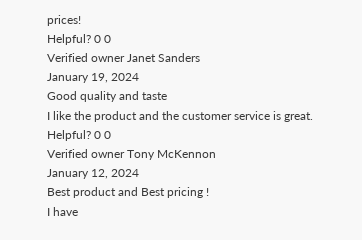prices!
Helpful? 0 0
Verified owner Janet Sanders
January 19, 2024
Good quality and taste
I like the product and the customer service is great.
Helpful? 0 0
Verified owner Tony McKennon
January 12, 2024
Best product and Best pricing !
I have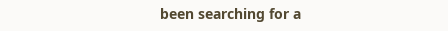been searching for a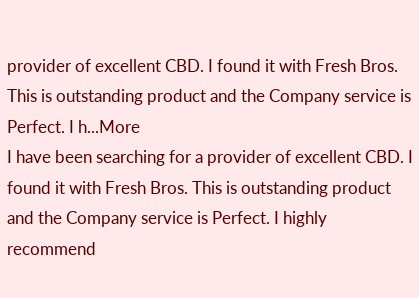provider of excellent CBD. I found it with Fresh Bros. This is outstanding product and the Company service is Perfect. I h...More
I have been searching for a provider of excellent CBD. I found it with Fresh Bros. This is outstanding product and the Company service is Perfect. I highly recommend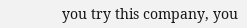you try this company, you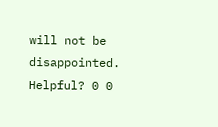will not be disappointed.
Helpful? 0 0